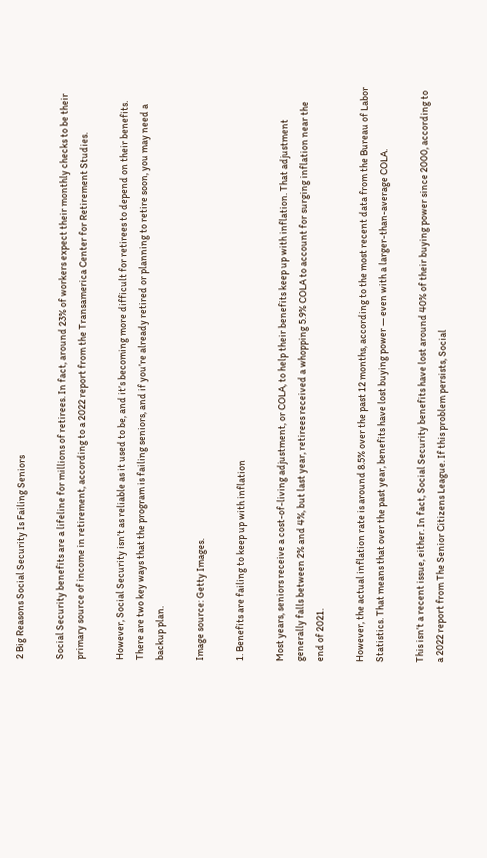2 Big Reasons Social Security Is Failing Seniors

Social Security benefits are a lifeline for millions of retirees. In fact, around 23% of workers expect their monthly checks to be their primary source of income in retirement, according to a 2022 report from the Transamerica Center for Retirement Studies.

However, Social Security isn’t as reliable as it used to be, and it’s becoming more difficult for retirees to depend on their benefits. There are two key ways that the program is failing seniors, and if you’re already retired or planning to retire soon, you may need a backup plan.

Image source: Getty Images.

1. Benefits are failing to keep up with inflation

Most years, seniors receive a cost-of-living adjustment, or COLA, to help their benefits keep up with inflation. That adjustment generally falls between 2% and 4%, but last year, retirees received a whopping 5.9% COLA to account for surging inflation near the end of 2021.

However, the actual inflation rate is around 8.5% over the past 12 months, according to the most recent data from the Bureau of Labor Statistics. That means that over the past year, benefits have lost buying power — even with a larger-than-average COLA.

This isn’t a recent issue, either. In fact, Social Security benefits have lost around 40% of their buying power since 2000, according to a 2022 report from The Senior Citizens League. If this problem persists, Social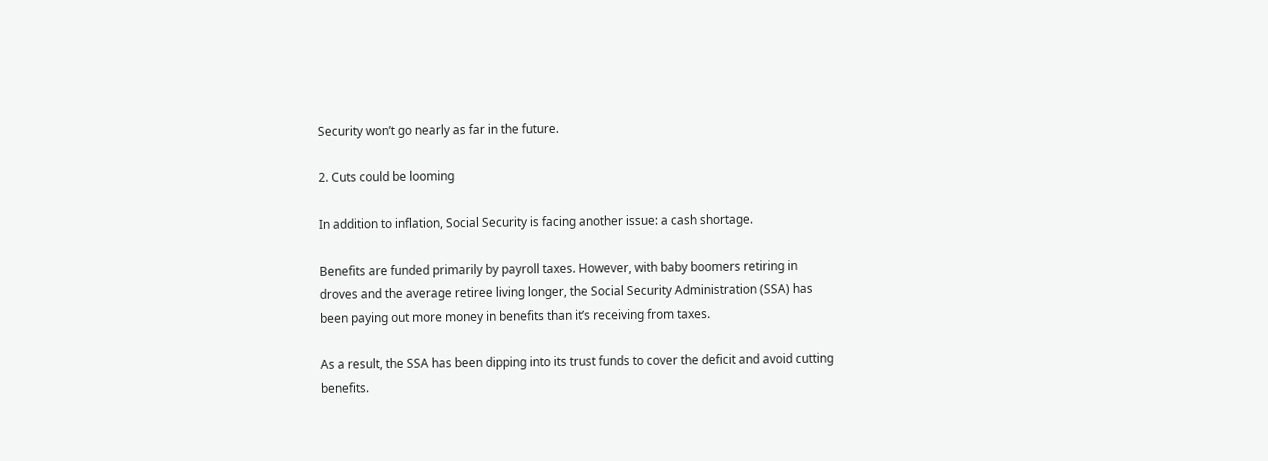Security won’t go nearly as far in the future.

2. Cuts could be looming

In addition to inflation, Social Security is facing another issue: a cash shortage.

Benefits are funded primarily by payroll taxes. However, with baby boomers retiring in droves and the average retiree living longer, the Social Security Administration (SSA) has been paying out more money in benefits than it’s receiving from taxes.

As a result, the SSA has been dipping into its trust funds to cover the deficit and avoid cutting benefits.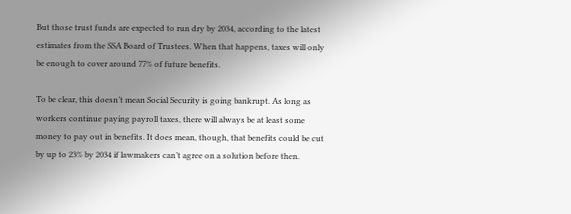But those trust funds are expected to run dry by 2034, according to the latest estimates from the SSA Board of Trustees. When that happens, taxes will only be enough to cover around 77% of future benefits.

To be clear, this doesn’t mean Social Security is going bankrupt. As long as workers continue paying payroll taxes, there will always be at least some money to pay out in benefits. It does mean, though, that benefits could be cut by up to 23% by 2034 if lawmakers can’t agree on a solution before then.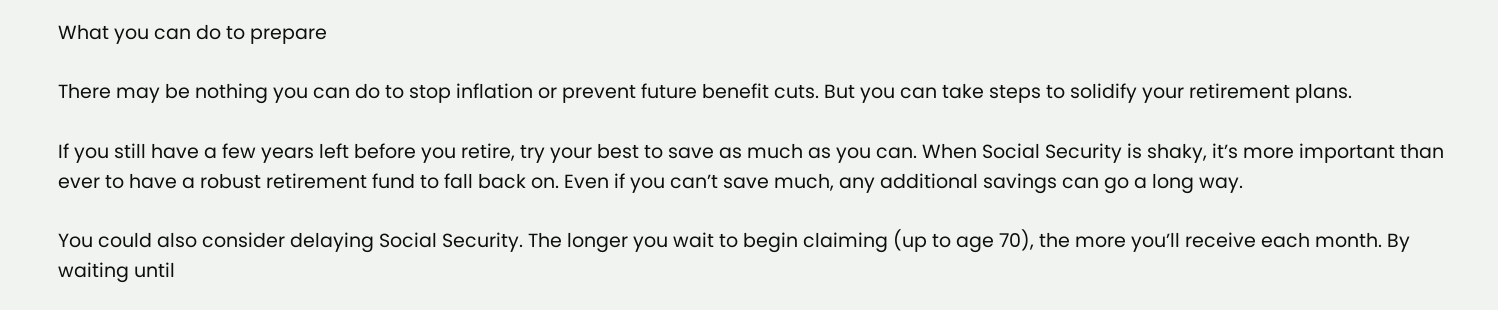What you can do to prepare

There may be nothing you can do to stop inflation or prevent future benefit cuts. But you can take steps to solidify your retirement plans.

If you still have a few years left before you retire, try your best to save as much as you can. When Social Security is shaky, it’s more important than ever to have a robust retirement fund to fall back on. Even if you can’t save much, any additional savings can go a long way.

You could also consider delaying Social Security. The longer you wait to begin claiming (up to age 70), the more you’ll receive each month. By waiting until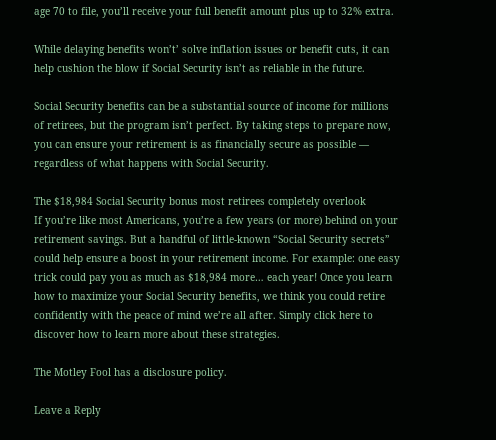age 70 to file, you’ll receive your full benefit amount plus up to 32% extra.

While delaying benefits won’t’ solve inflation issues or benefit cuts, it can help cushion the blow if Social Security isn’t as reliable in the future.

Social Security benefits can be a substantial source of income for millions of retirees, but the program isn’t perfect. By taking steps to prepare now, you can ensure your retirement is as financially secure as possible — regardless of what happens with Social Security.

The $18,984 Social Security bonus most retirees completely overlook
If you’re like most Americans, you’re a few years (or more) behind on your retirement savings. But a handful of little-known “Social Security secrets” could help ensure a boost in your retirement income. For example: one easy trick could pay you as much as $18,984 more… each year! Once you learn how to maximize your Social Security benefits, we think you could retire confidently with the peace of mind we’re all after. Simply click here to discover how to learn more about these strategies.

The Motley Fool has a disclosure policy.

Leave a Reply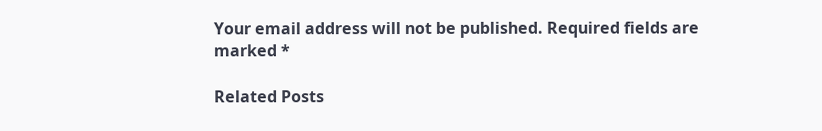Your email address will not be published. Required fields are marked *

Related Posts